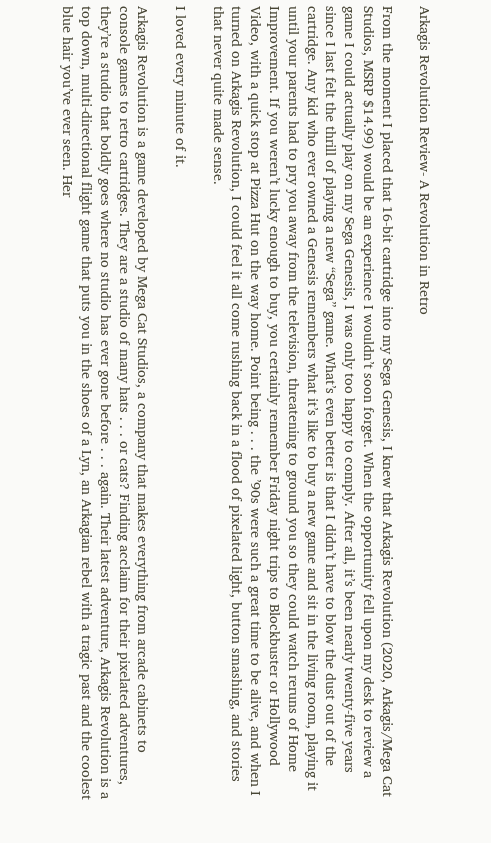Arkagis Revolution Review- A Revolution in Retro

From the moment I placed that 16-bit cartridge into my Sega Genesis, I knew that Arkagis Revolution (2020, Arkagis/Mega Cat Studios, MSRP $14.99) would be an experience I wouldn’t soon forget. When the opportunity fell upon my desk to review a game I could actually play on my Sega Genesis, I was only too happy to comply. After all, it’s been nearly twenty-five years since I last felt the thrill of playing a new “Sega” game. What’s even better is that I didn’t have to blow the dust out of the cartridge. Any kid who ever owned a Genesis remembers what it’s like to buy a new game and sit in the living room, playing it until your parents had to pry you away from the television, threatening to ground you so they could watch reruns of Home Improvement. If you weren’t lucky enough to buy, you certainly remember Friday night trips to Blockbuster or Hollywood Video, with a quick stop at Pizza Hut on the way home. Point being . . . the ’90s were such a great time to be alive, and when I turned on Arkagis Revolution, I could feel it all come rushing back in a flood of pixelated light, button smashing, and stories that never quite made sense.

I loved every minute of it.

Arkagis Revolution is a game developed by Mega Cat Studios, a company that makes everything from arcade cabinets to console games to retro cartridges. They are a studio of many hats . . . or cats? Finding acclaim for their pixelated adventures, they’re a studio that boldly goes where no studio has ever gone before . . . again. Their latest adventure, Arkagis Revolution is a top down, multi-directional flight game that puts you in the shoes of a Lyn, an Arkagian rebel with a tragic past and the coolest blue hair you’ve ever seen. Her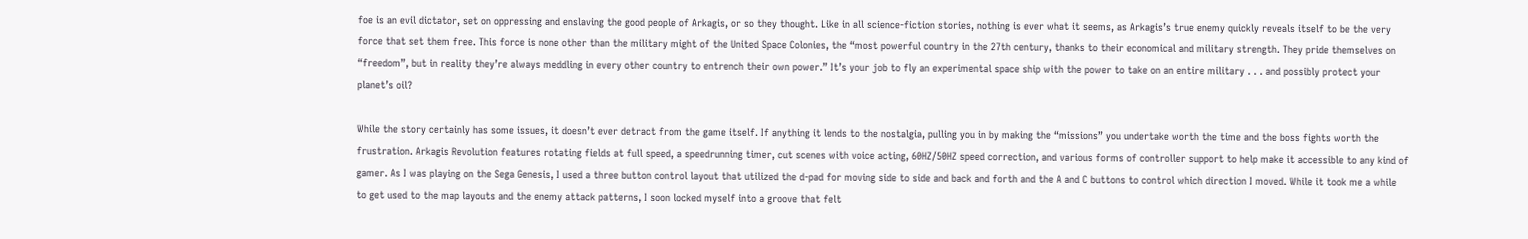foe is an evil dictator, set on oppressing and enslaving the good people of Arkagis, or so they thought. Like in all science-fiction stories, nothing is ever what it seems, as Arkagis’s true enemy quickly reveals itself to be the very force that set them free. This force is none other than the military might of the United Space Colonies, the “most powerful country in the 27th century, thanks to their economical and military strength. They pride themselves on “freedom”, but in reality they’re always meddling in every other country to entrench their own power.” It’s your job to fly an experimental space ship with the power to take on an entire military . . . and possibly protect your planet’s oil?

While the story certainly has some issues, it doesn’t ever detract from the game itself. If anything it lends to the nostalgia, pulling you in by making the “missions” you undertake worth the time and the boss fights worth the frustration. Arkagis Revolution features rotating fields at full speed, a speedrunning timer, cut scenes with voice acting, 60HZ/50HZ speed correction, and various forms of controller support to help make it accessible to any kind of gamer. As I was playing on the Sega Genesis, I used a three button control layout that utilized the d-pad for moving side to side and back and forth and the A and C buttons to control which direction I moved. While it took me a while to get used to the map layouts and the enemy attack patterns, I soon locked myself into a groove that felt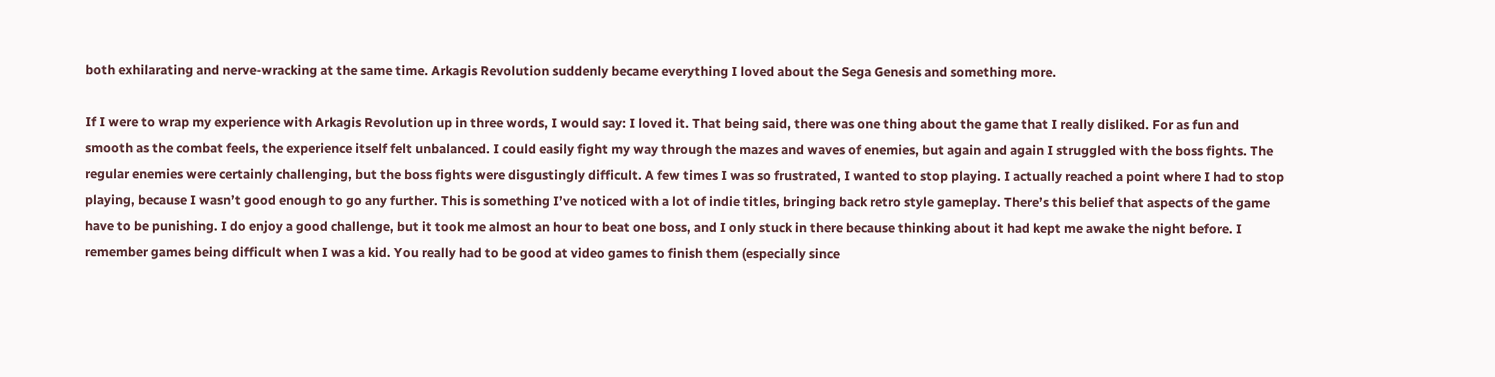both exhilarating and nerve-wracking at the same time. Arkagis Revolution suddenly became everything I loved about the Sega Genesis and something more.

If I were to wrap my experience with Arkagis Revolution up in three words, I would say: I loved it. That being said, there was one thing about the game that I really disliked. For as fun and smooth as the combat feels, the experience itself felt unbalanced. I could easily fight my way through the mazes and waves of enemies, but again and again I struggled with the boss fights. The regular enemies were certainly challenging, but the boss fights were disgustingly difficult. A few times I was so frustrated, I wanted to stop playing. I actually reached a point where I had to stop playing, because I wasn’t good enough to go any further. This is something I’ve noticed with a lot of indie titles, bringing back retro style gameplay. There’s this belief that aspects of the game have to be punishing. I do enjoy a good challenge, but it took me almost an hour to beat one boss, and I only stuck in there because thinking about it had kept me awake the night before. I remember games being difficult when I was a kid. You really had to be good at video games to finish them (especially since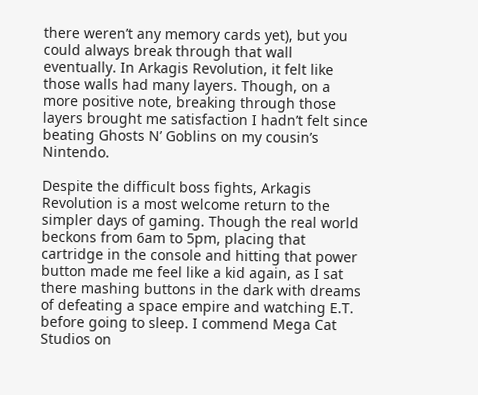there weren’t any memory cards yet), but you could always break through that wall eventually. In Arkagis Revolution, it felt like those walls had many layers. Though, on a more positive note, breaking through those layers brought me satisfaction I hadn’t felt since beating Ghosts N’ Goblins on my cousin’s Nintendo.

Despite the difficult boss fights, Arkagis Revolution is a most welcome return to the simpler days of gaming. Though the real world beckons from 6am to 5pm, placing that cartridge in the console and hitting that power button made me feel like a kid again, as I sat there mashing buttons in the dark with dreams of defeating a space empire and watching E.T. before going to sleep. I commend Mega Cat Studios on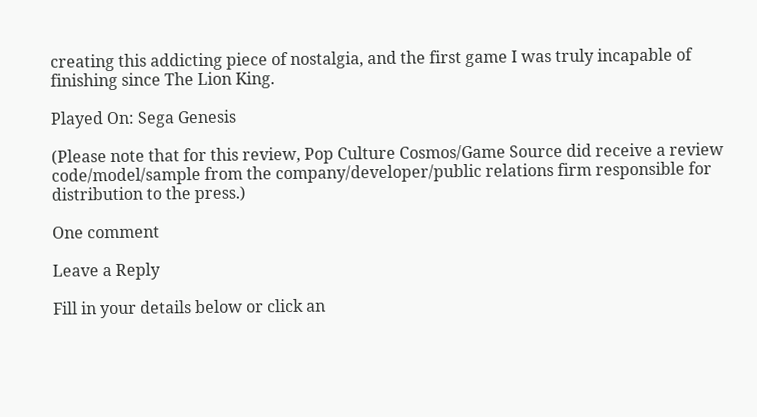creating this addicting piece of nostalgia, and the first game I was truly incapable of finishing since The Lion King.

Played On: Sega Genesis

(Please note that for this review, Pop Culture Cosmos/Game Source did receive a review code/model/sample from the company/developer/public relations firm responsible for distribution to the press.)

One comment

Leave a Reply

Fill in your details below or click an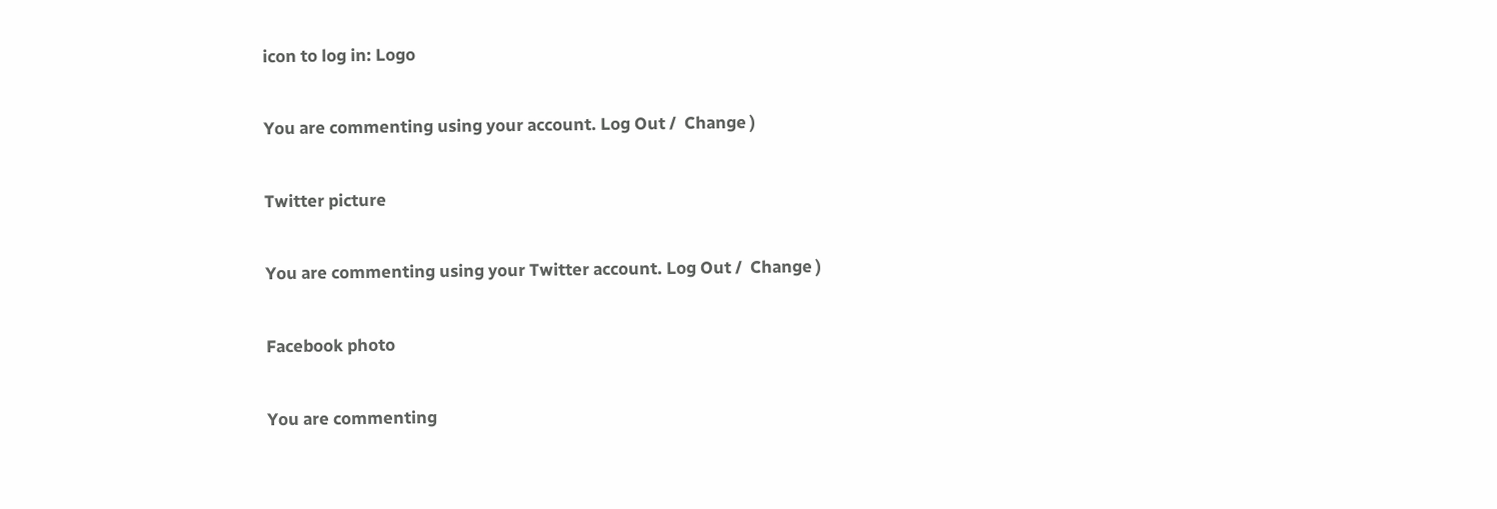icon to log in: Logo

You are commenting using your account. Log Out /  Change )

Twitter picture

You are commenting using your Twitter account. Log Out /  Change )

Facebook photo

You are commenting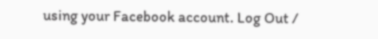using your Facebook account. Log Out /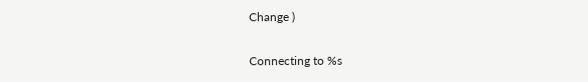Change )

Connecting to %s